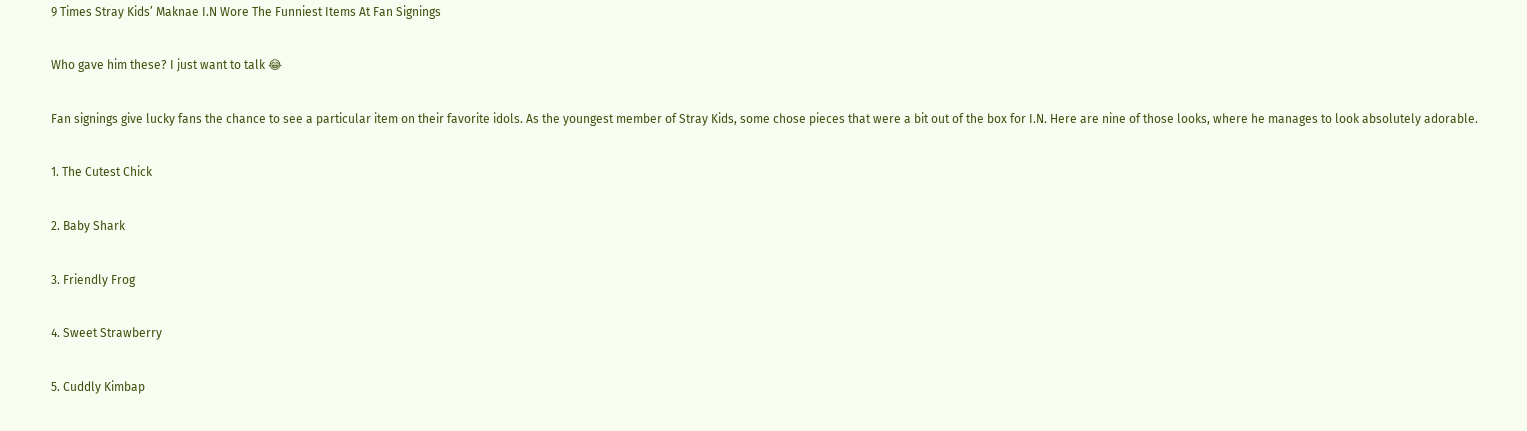9 Times Stray Kids’ Maknae I.N Wore The Funniest Items At Fan Signings

Who gave him these? I just want to talk 😂

Fan signings give lucky fans the chance to see a particular item on their favorite idols. As the youngest member of Stray Kids, some chose pieces that were a bit out of the box for I.N. Here are nine of those looks, where he manages to look absolutely adorable.

1. The Cutest Chick

2. Baby Shark

3. Friendly Frog

4. Sweet Strawberry

5. Cuddly Kimbap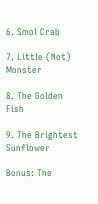6. Smol Crab

7. Little (Not) Monster

8. The Golden Fish

9. The Brightest Sunflower

Bonus: The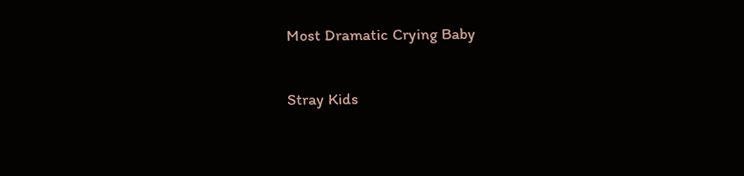Most Dramatic Crying Baby

Stray Kids